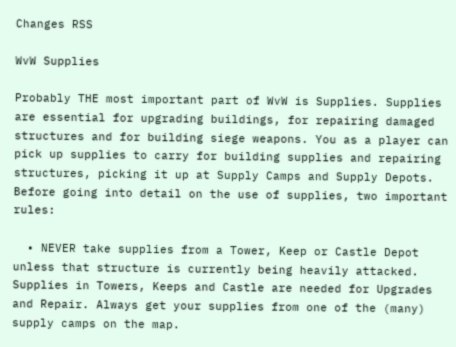Changes RSS

WvW Supplies

Probably THE most important part of WvW is Supplies. Supplies are essential for upgrading buildings, for repairing damaged structures and for building siege weapons. You as a player can pick up supplies to carry for building supplies and repairing structures, picking it up at Supply Camps and Supply Depots. Before going into detail on the use of supplies, two important rules:

  • NEVER take supplies from a Tower, Keep or Castle Depot unless that structure is currently being heavily attacked. Supplies in Towers, Keeps and Castle are needed for Upgrades and Repair. Always get your supplies from one of the (many) supply camps on the map.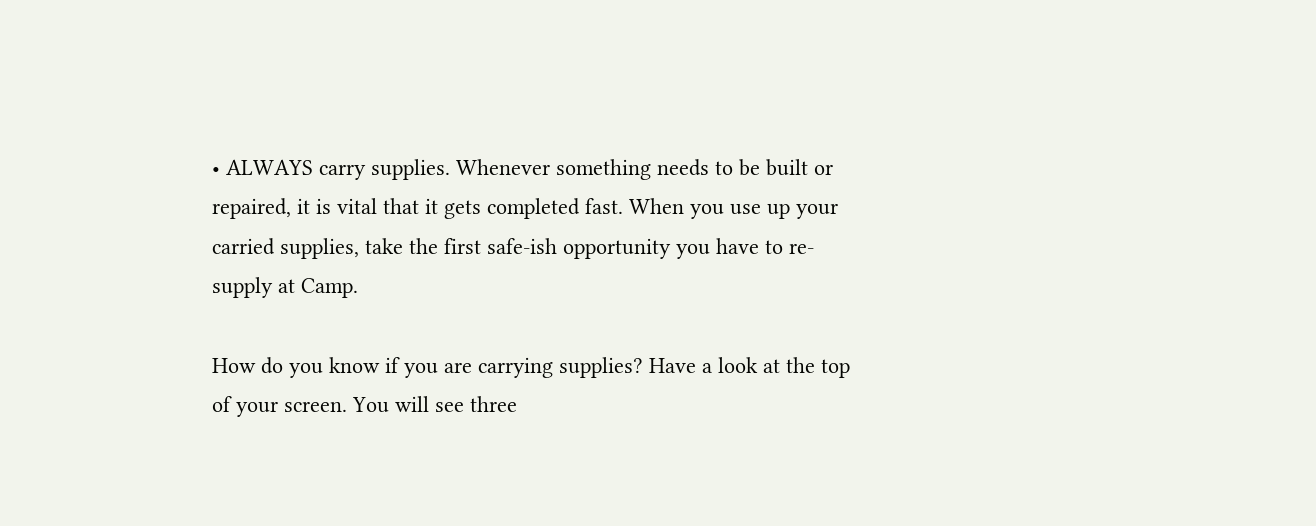• ALWAYS carry supplies. Whenever something needs to be built or repaired, it is vital that it gets completed fast. When you use up your carried supplies, take the first safe-ish opportunity you have to re-supply at Camp.

How do you know if you are carrying supplies? Have a look at the top of your screen. You will see three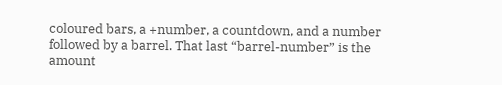coloured bars, a +number, a countdown, and a number followed by a barrel. That last “barrel-number” is the amount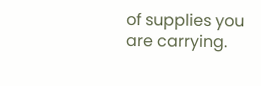of supplies you are carrying.